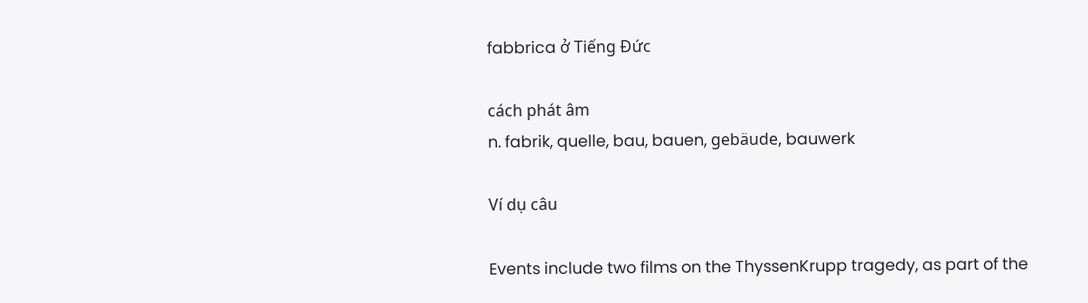fabbrica ở Tiếng Đức

cách phát âm
n. fabrik, quelle, bau, bauen, gebäude, bauwerk

Ví dụ câu

Events include two films on the ThyssenKrupp tragedy, as part of the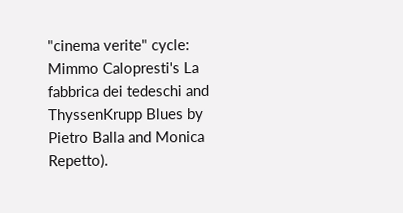"cinema verite" cycle: Mimmo Calopresti's La fabbrica dei tedeschi and ThyssenKrupp Blues by Pietro Balla and Monica Repetto).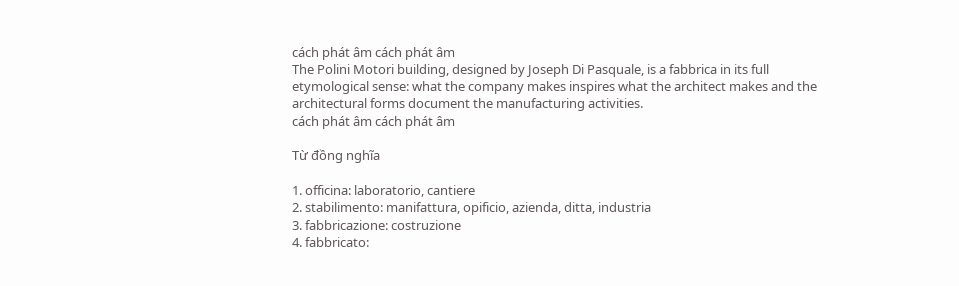cách phát âm cách phát âm
The Polini Motori building, designed by Joseph Di Pasquale, is a fabbrica in its full etymological sense: what the company makes inspires what the architect makes and the architectural forms document the manufacturing activities.
cách phát âm cách phát âm

Từ đồng nghĩa

1. officina: laboratorio, cantiere
2. stabilimento: manifattura, opificio, azienda, ditta, industria
3. fabbricazione: costruzione
4. fabbricato: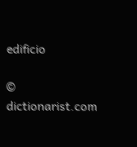edificio

© dictionarist.com